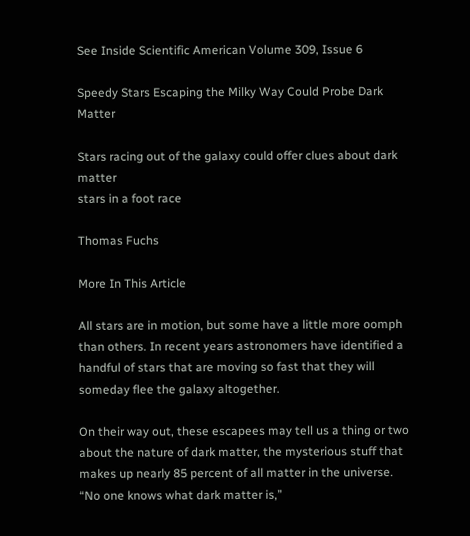See Inside Scientific American Volume 309, Issue 6

Speedy Stars Escaping the Milky Way Could Probe Dark Matter

Stars racing out of the galaxy could offer clues about dark matter
stars in a foot race

Thomas Fuchs

More In This Article

All stars are in motion, but some have a little more oomph than others. In recent years astronomers have identified a handful of stars that are moving so fast that they will someday flee the galaxy altogether.

On their way out, these escapees may tell us a thing or two about the nature of dark matter, the mysterious stuff that makes up nearly 85 percent of all matter in the universe. “No one knows what dark matter is,”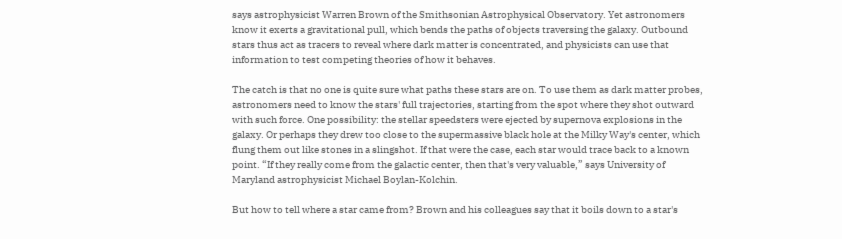says astrophysicist Warren Brown of the Smithsonian Astrophysical Observatory. Yet astronomers know it exerts a gravitational pull, which bends the paths of objects traversing the galaxy. Outbound stars thus act as tracers to reveal where dark matter is concentrated, and physicists can use that information to test competing theories of how it behaves.

The catch is that no one is quite sure what paths these stars are on. To use them as dark matter probes, astronomers need to know the stars' full trajectories, starting from the spot where they shot outward with such force. One possibility: the stellar speedsters were ejected by supernova explosions in the galaxy. Or perhaps they drew too close to the supermassive black hole at the Milky Way's center, which flung them out like stones in a slingshot. If that were the case, each star would trace back to a known point. “If they really come from the galactic center, then that's very valuable,” says University of Maryland astrophysicist Michael Boylan-Kolchin.

But how to tell where a star came from? Brown and his colleagues say that it boils down to a star's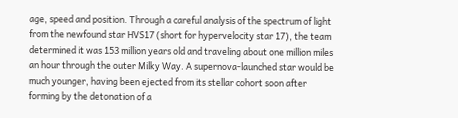age, speed and position. Through a careful analysis of the spectrum of light from the newfound star HVS17 (short for hypervelocity star 17), the team determined it was 153 million years old and traveling about one million miles an hour through the outer Milky Way. A supernova-launched star would be much younger, having been ejected from its stellar cohort soon after forming by the detonation of a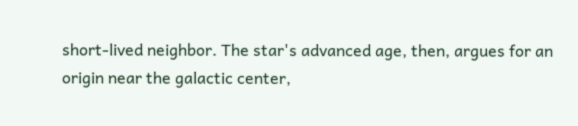short-lived neighbor. The star's advanced age, then, argues for an origin near the galactic center,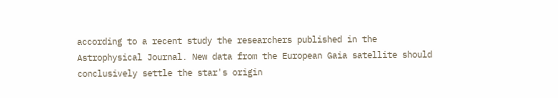according to a recent study the researchers published in the Astrophysical Journal. New data from the European Gaia satellite should conclusively settle the star's origin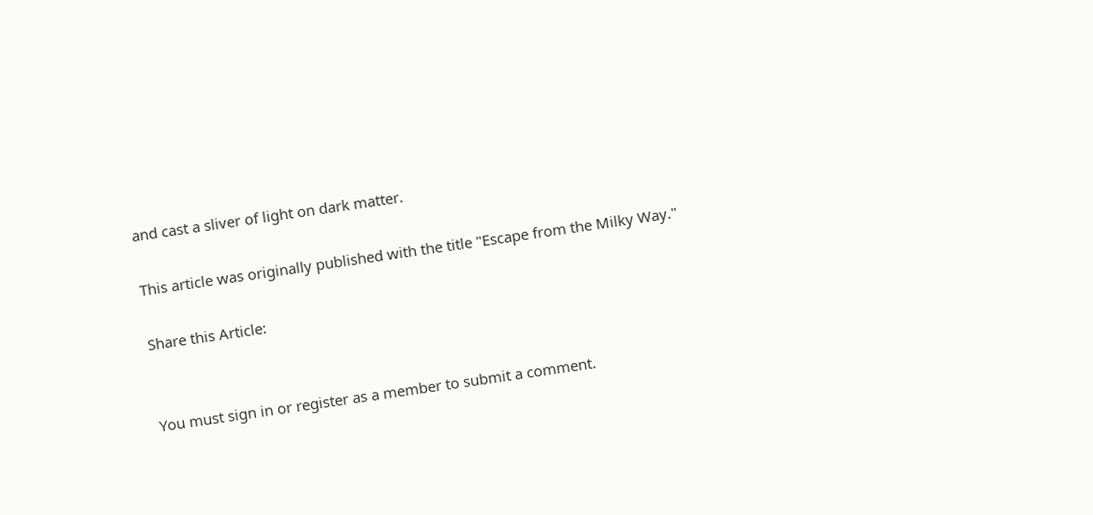and cast a sliver of light on dark matter.

This article was originally published with the title "Escape from the Milky Way."

Share this Article:


You must sign in or register as a member to submit a comment.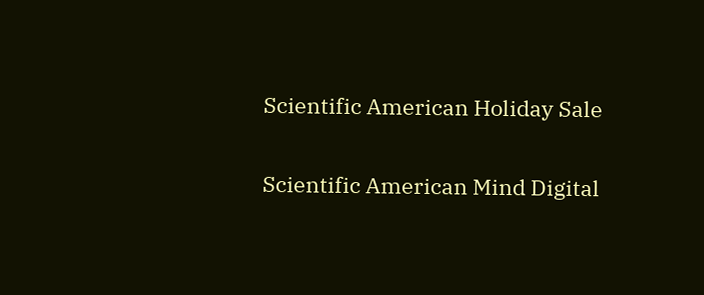Scientific American Holiday Sale

Scientific American Mind Digital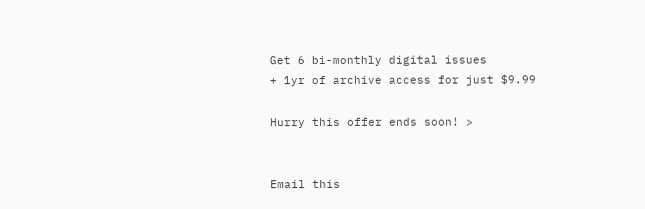Get 6 bi-monthly digital issues
+ 1yr of archive access for just $9.99

Hurry this offer ends soon! >


Email this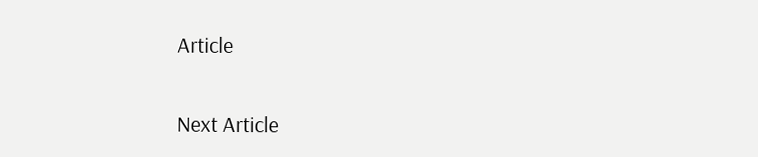Article


Next Article